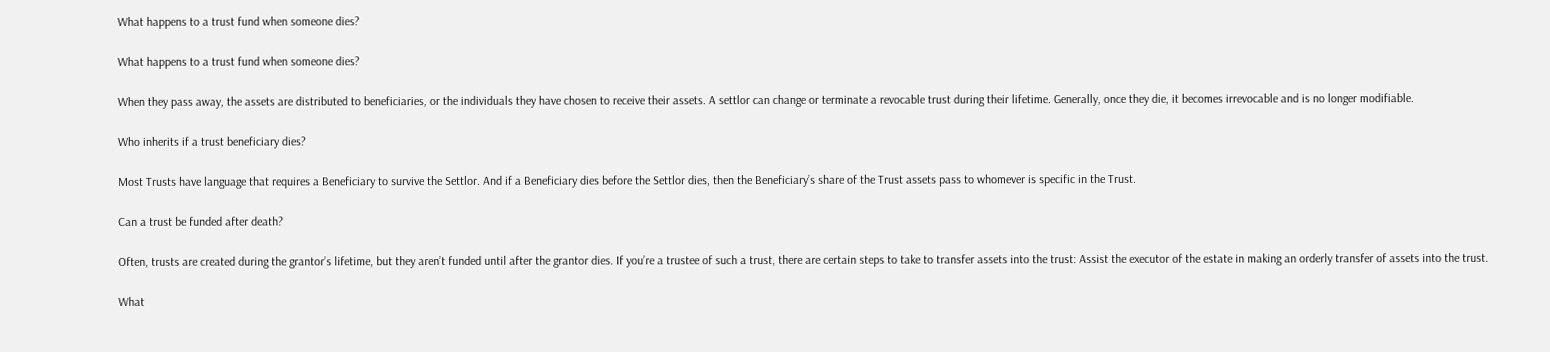What happens to a trust fund when someone dies?

What happens to a trust fund when someone dies?

When they pass away, the assets are distributed to beneficiaries, or the individuals they have chosen to receive their assets. A settlor can change or terminate a revocable trust during their lifetime. Generally, once they die, it becomes irrevocable and is no longer modifiable.

Who inherits if a trust beneficiary dies?

Most Trusts have language that requires a Beneficiary to survive the Settlor. And if a Beneficiary dies before the Settlor dies, then the Beneficiary’s share of the Trust assets pass to whomever is specific in the Trust.

Can a trust be funded after death?

Often, trusts are created during the grantor’s lifetime, but they aren’t funded until after the grantor dies. If you’re a trustee of such a trust, there are certain steps to take to transfer assets into the trust: Assist the executor of the estate in making an orderly transfer of assets into the trust.

What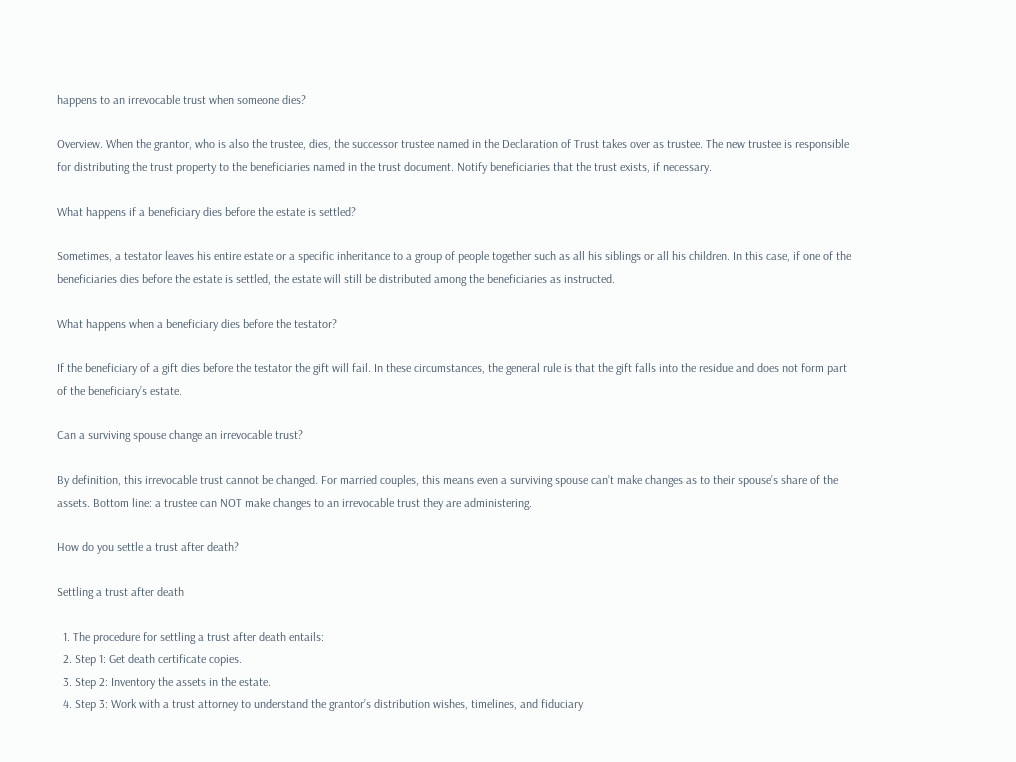happens to an irrevocable trust when someone dies?

Overview. When the grantor, who is also the trustee, dies, the successor trustee named in the Declaration of Trust takes over as trustee. The new trustee is responsible for distributing the trust property to the beneficiaries named in the trust document. Notify beneficiaries that the trust exists, if necessary.

What happens if a beneficiary dies before the estate is settled?

Sometimes, a testator leaves his entire estate or a specific inheritance to a group of people together such as all his siblings or all his children. In this case, if one of the beneficiaries dies before the estate is settled, the estate will still be distributed among the beneficiaries as instructed.

What happens when a beneficiary dies before the testator?

If the beneficiary of a gift dies before the testator the gift will fail. In these circumstances, the general rule is that the gift falls into the residue and does not form part of the beneficiary’s estate.

Can a surviving spouse change an irrevocable trust?

By definition, this irrevocable trust cannot be changed. For married couples, this means even a surviving spouse can’t make changes as to their spouse’s share of the assets. Bottom line: a trustee can NOT make changes to an irrevocable trust they are administering.

How do you settle a trust after death?

Settling a trust after death

  1. The procedure for settling a trust after death entails:
  2. Step 1: Get death certificate copies.
  3. Step 2: Inventory the assets in the estate.
  4. Step 3: Work with a trust attorney to understand the grantor’s distribution wishes, timelines, and fiduciary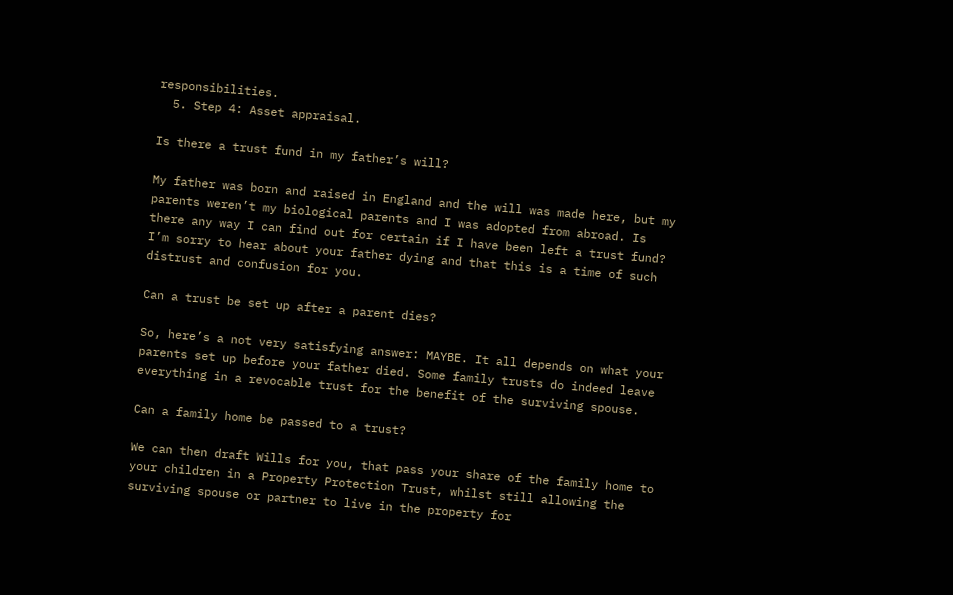responsibilities.
  5. Step 4: Asset appraisal.

Is there a trust fund in my father’s will?

My father was born and raised in England and the will was made here, but my parents weren’t my biological parents and I was adopted from abroad. Is there any way I can find out for certain if I have been left a trust fund? I’m sorry to hear about your father dying and that this is a time of such distrust and confusion for you.

Can a trust be set up after a parent dies?

So, here’s a not very satisfying answer: MAYBE. It all depends on what your parents set up before your father died. Some family trusts do indeed leave everything in a revocable trust for the benefit of the surviving spouse.

Can a family home be passed to a trust?

We can then draft Wills for you, that pass your share of the family home to your children in a Property Protection Trust, whilst still allowing the surviving spouse or partner to live in the property for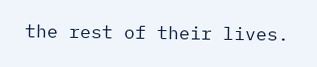the rest of their lives.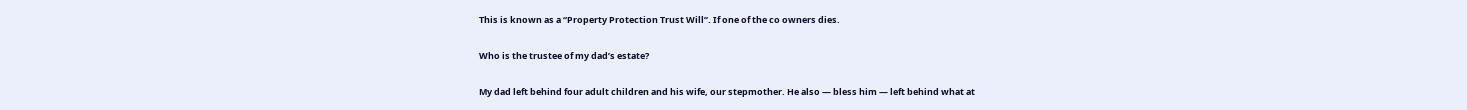This is known as a “Property Protection Trust Will”. If one of the co owners dies.

Who is the trustee of my dad’s estate?

My dad left behind four adult children and his wife, our stepmother. He also — bless him — left behind what at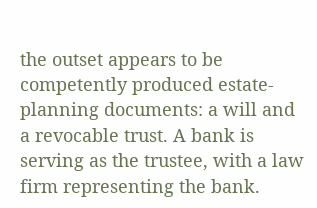the outset appears to be competently produced estate-planning documents: a will and a revocable trust. A bank is serving as the trustee, with a law firm representing the bank.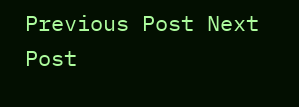Previous Post Next Post